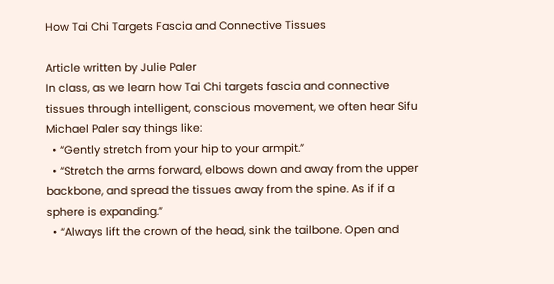How Tai Chi Targets Fascia and Connective Tissues

Article written by Julie Paler
In class, as we learn how Tai Chi targets fascia and connective tissues through intelligent, conscious movement, we often hear Sifu Michael Paler say things like:
  • “Gently stretch from your hip to your armpit.”
  • “Stretch the arms forward, elbows down and away from the upper backbone, and spread the tissues away from the spine. As if if a sphere is expanding.”
  • “Always lift the crown of the head, sink the tailbone. Open and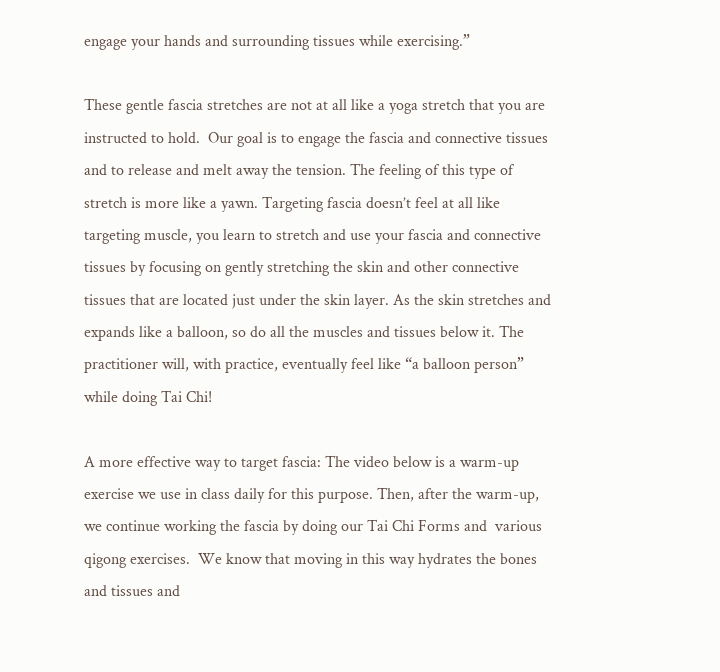engage your hands and surrounding tissues while exercising.”

These gentle fascia stretches are not at all like a yoga stretch that you are instructed to hold.  Our goal is to engage the fascia and connective tissues and to release and melt away the tension. The feeling of this type of stretch is more like a yawn. Targeting fascia doesn’t feel at all like targeting muscle, you learn to stretch and use your fascia and connective tissues by focusing on gently stretching the skin and other connective tissues that are located just under the skin layer. As the skin stretches and expands like a balloon, so do all the muscles and tissues below it. The practitioner will, with practice, eventually feel like “a balloon person” while doing Tai Chi!

A more effective way to target fascia: The video below is a warm-up exercise we use in class daily for this purpose. Then, after the warm-up, we continue working the fascia by doing our Tai Chi Forms and  various qigong exercises.  We know that moving in this way hydrates the bones and tissues and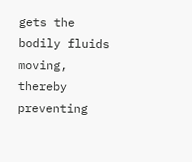gets the bodily fluids moving,  thereby preventing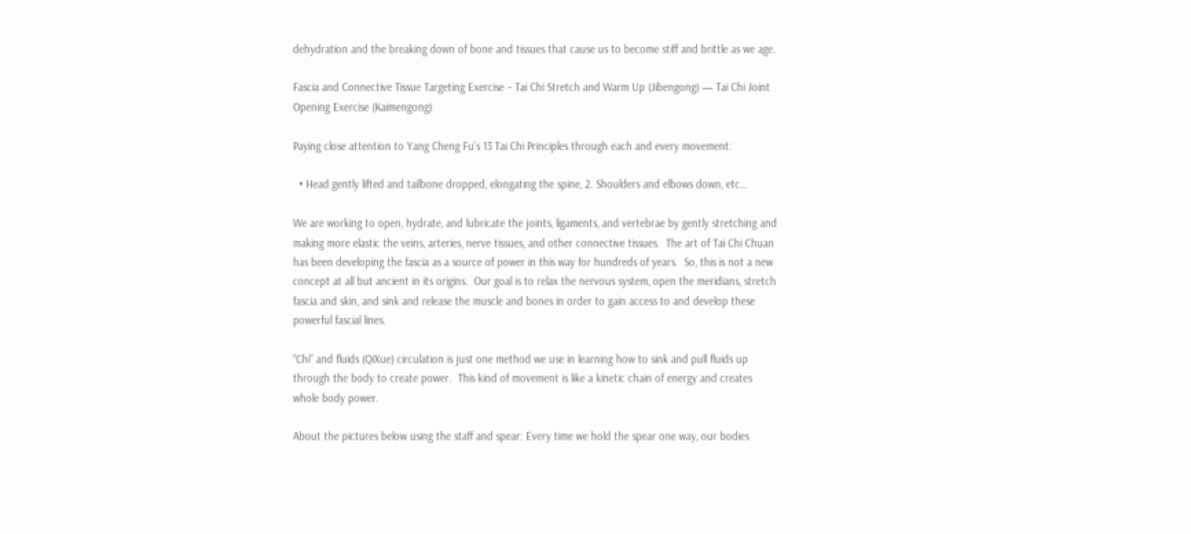dehydration and the breaking down of bone and tissues that cause us to become stiff and brittle as we age.

Fascia and Connective Tissue Targeting Exercise – Tai Chi Stretch and Warm Up (Jibengong) — Tai Chi Joint Opening Exercise (Kaimengong)

Paying close attention to Yang Cheng Fu’s 13 Tai Chi Principles through each and every movement:

  • Head gently lifted and tailbone dropped, elongating the spine, 2. Shoulders and elbows down, etc…

We are working to open, hydrate, and lubricate the joints, ligaments, and vertebrae by gently stretching and making more elastic the veins, arteries, nerve tissues, and other connective tissues.  The art of Tai Chi Chuan has been developing the fascia as a source of power in this way for hundreds of years.  So, this is not a new concept at all but ancient in its origins.  Our goal is to relax the nervous system, open the meridians, stretch fascia and skin, and sink and release the muscle and bones in order to gain access to and develop these powerful fascial lines.

“Chi” and fluids (QiXue) circulation is just one method we use in learning how to sink and pull fluids up through the body to create power.  This kind of movement is like a kinetic chain of energy and creates whole body power.

About the pictures below using the staff and spear: Every time we hold the spear one way, our bodies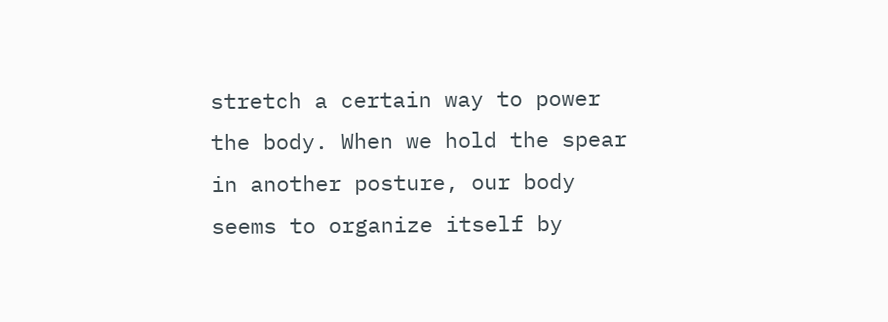stretch a certain way to power the body. When we hold the spear in another posture, our body seems to organize itself by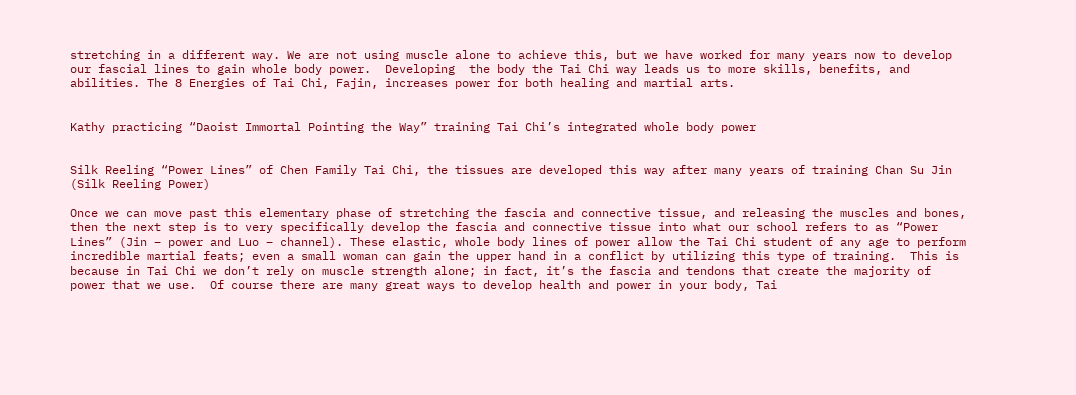stretching in a different way. We are not using muscle alone to achieve this, but we have worked for many years now to develop our fascial lines to gain whole body power.  Developing  the body the Tai Chi way leads us to more skills, benefits, and abilities. The 8 Energies of Tai Chi, Fajin, increases power for both healing and martial arts.


Kathy practicing “Daoist Immortal Pointing the Way” training Tai Chi’s integrated whole body power


Silk Reeling “Power Lines” of Chen Family Tai Chi, the tissues are developed this way after many years of training Chan Su Jin (Silk Reeling Power)

Once we can move past this elementary phase of stretching the fascia and connective tissue, and releasing the muscles and bones, then the next step is to very specifically develop the fascia and connective tissue into what our school refers to as “Power Lines” (Jin – power and Luo – channel). These elastic, whole body lines of power allow the Tai Chi student of any age to perform incredible martial feats; even a small woman can gain the upper hand in a conflict by utilizing this type of training.  This is because in Tai Chi we don’t rely on muscle strength alone; in fact, it’s the fascia and tendons that create the majority of power that we use.  Of course there are many great ways to develop health and power in your body, Tai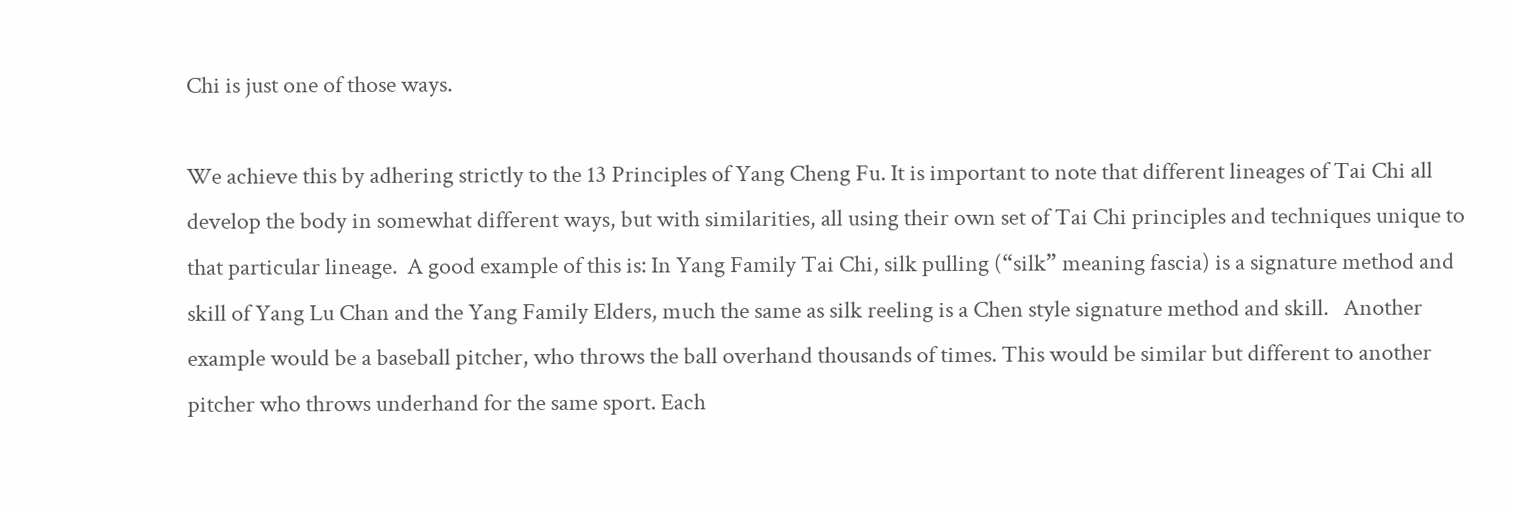Chi is just one of those ways.

We achieve this by adhering strictly to the 13 Principles of Yang Cheng Fu. It is important to note that different lineages of Tai Chi all develop the body in somewhat different ways, but with similarities, all using their own set of Tai Chi principles and techniques unique to that particular lineage.  A good example of this is: In Yang Family Tai Chi, silk pulling (“silk” meaning fascia) is a signature method and skill of Yang Lu Chan and the Yang Family Elders, much the same as silk reeling is a Chen style signature method and skill.   Another example would be a baseball pitcher, who throws the ball overhand thousands of times. This would be similar but different to another pitcher who throws underhand for the same sport. Each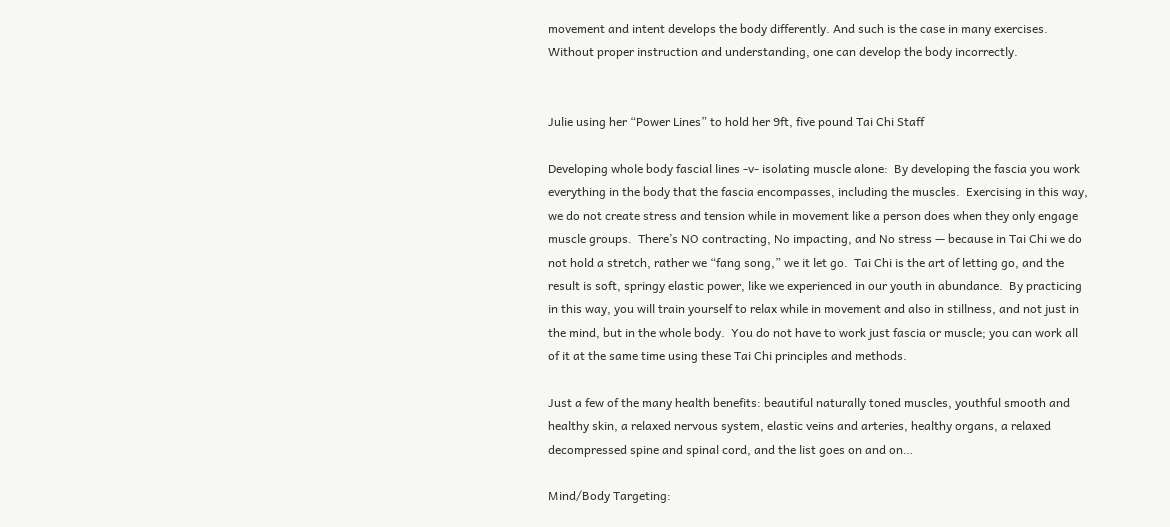movement and intent develops the body differently. And such is the case in many exercises. Without proper instruction and understanding, one can develop the body incorrectly.


Julie using her “Power Lines” to hold her 9ft, five pound Tai Chi Staff

Developing whole body fascial lines -v- isolating muscle alone:  By developing the fascia you work everything in the body that the fascia encompasses, including the muscles.  Exercising in this way, we do not create stress and tension while in movement like a person does when they only engage muscle groups.  There’s NO contracting, No impacting, and No stress — because in Tai Chi we do not hold a stretch, rather we “fang song,” we it let go.  Tai Chi is the art of letting go, and the result is soft, springy elastic power, like we experienced in our youth in abundance.  By practicing in this way, you will train yourself to relax while in movement and also in stillness, and not just in the mind, but in the whole body.  You do not have to work just fascia or muscle; you can work all of it at the same time using these Tai Chi principles and methods.

Just a few of the many health benefits: beautiful naturally toned muscles, youthful smooth and healthy skin, a relaxed nervous system, elastic veins and arteries, healthy organs, a relaxed decompressed spine and spinal cord, and the list goes on and on…

Mind/Body Targeting: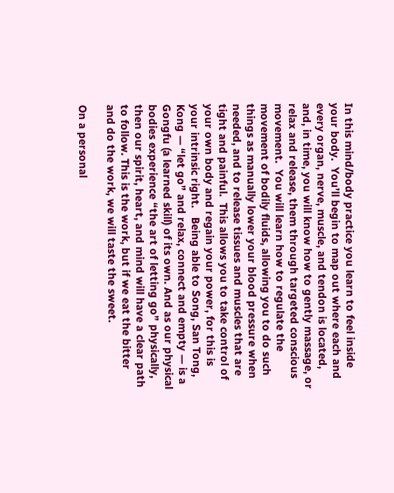In this mind/body practice you learn to feel inside your body.  You’ll begin to map out where each and every organ, nerve, muscle, and tendon is located, and, in time, you will know how to gently massage, or relax and release, them through targeted conscious movement.  You will learn how to regulate the movement of bodily fluids, allowing you to do such things as manually lower your blood pressure when needed, and to release tissues and muscles that are tight and painful.  This allows you to take control of your own body and regain your power, for this is your intrinsic right.   Being able to Song, San Tong, Kong — “let go” and relax, connect and empty — is a Gongfu (a learned skill) of its own. And as our physical bodies experience “the art of letting go” physically, then our spirit, heart, and mind will have a clear path to follow. This is the work, but if we eat the bitter and do the work, we will taste the sweet.

On a personal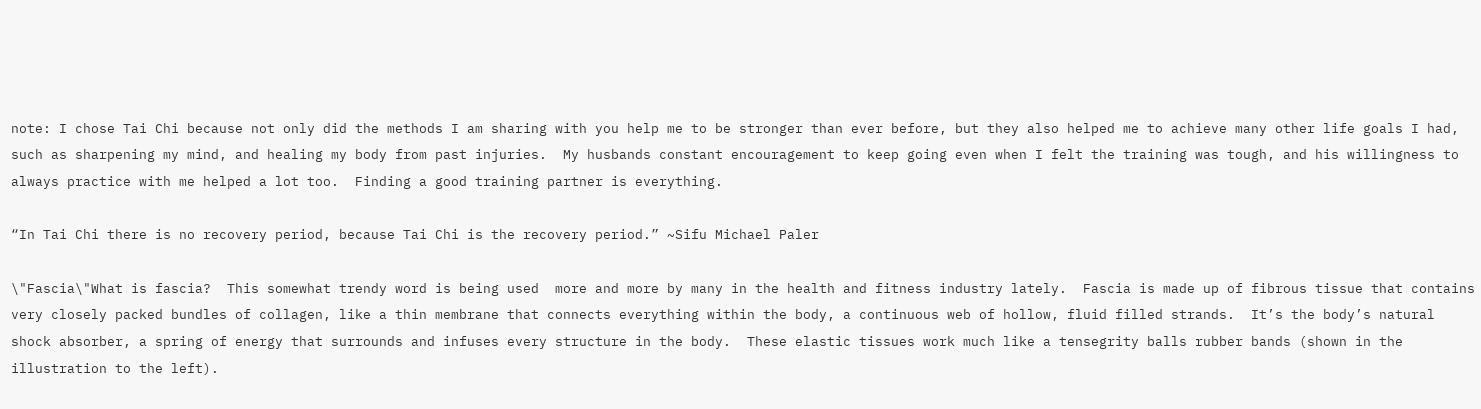note: I chose Tai Chi because not only did the methods I am sharing with you help me to be stronger than ever before, but they also helped me to achieve many other life goals I had, such as sharpening my mind, and healing my body from past injuries.  My husbands constant encouragement to keep going even when I felt the training was tough, and his willingness to always practice with me helped a lot too.  Finding a good training partner is everything.

“In Tai Chi there is no recovery period, because Tai Chi is the recovery period.” ~Sifu Michael Paler

\"Fascia\"What is fascia?  This somewhat trendy word is being used  more and more by many in the health and fitness industry lately.  Fascia is made up of fibrous tissue that contains very closely packed bundles of collagen, like a thin membrane that connects everything within the body, a continuous web of hollow, fluid filled strands.  It’s the body’s natural shock absorber, a spring of energy that surrounds and infuses every structure in the body.  These elastic tissues work much like a tensegrity balls rubber bands (shown in the illustration to the left).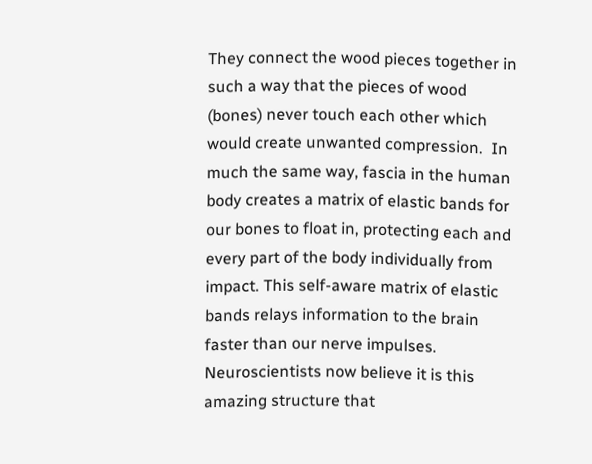They connect the wood pieces together in such a way that the pieces of wood (bones) never touch each other which would create unwanted compression.  In much the same way, fascia in the human body creates a matrix of elastic bands for our bones to float in, protecting each and every part of the body individually from impact. This self-aware matrix of elastic bands relays information to the brain faster than our nerve impulses.  Neuroscientists now believe it is this amazing structure that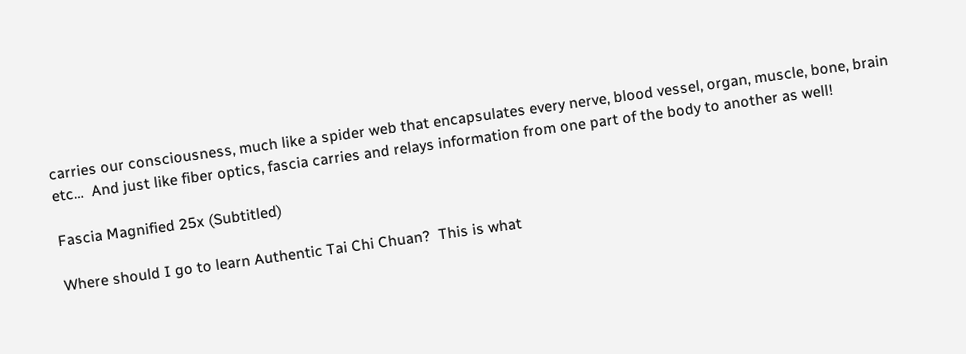carries our consciousness, much like a spider web that encapsulates every nerve, blood vessel, organ, muscle, bone, brain  etc…  And just like fiber optics, fascia carries and relays information from one part of the body to another as well!

Fascia Magnified 25x (Subtitled)

Where should I go to learn Authentic Tai Chi Chuan?  This is what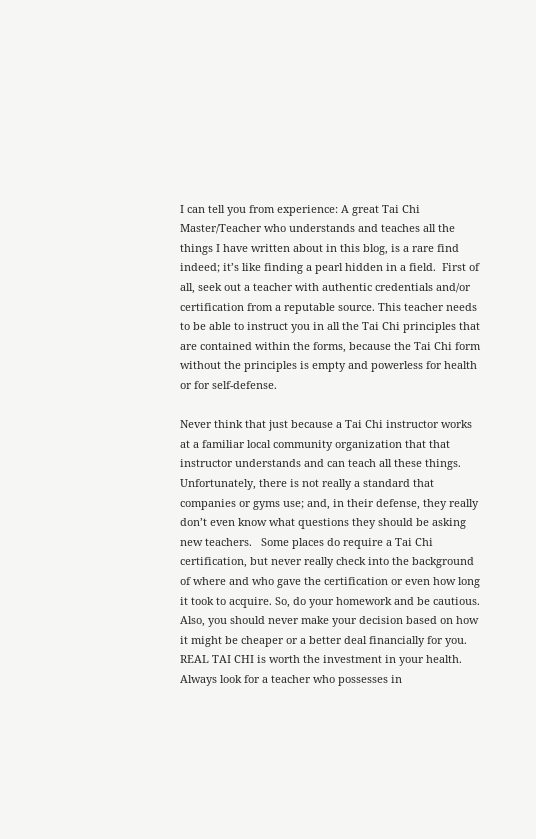I can tell you from experience: A great Tai Chi Master/Teacher who understands and teaches all the things I have written about in this blog, is a rare find indeed; it’s like finding a pearl hidden in a field.  First of all, seek out a teacher with authentic credentials and/or certification from a reputable source. This teacher needs to be able to instruct you in all the Tai Chi principles that are contained within the forms, because the Tai Chi form without the principles is empty and powerless for health or for self-defense.

Never think that just because a Tai Chi instructor works at a familiar local community organization that that instructor understands and can teach all these things. Unfortunately, there is not really a standard that companies or gyms use; and, in their defense, they really don’t even know what questions they should be asking new teachers.   Some places do require a Tai Chi certification, but never really check into the background of where and who gave the certification or even how long it took to acquire. So, do your homework and be cautious.  Also, you should never make your decision based on how it might be cheaper or a better deal financially for you.  REAL TAI CHI is worth the investment in your health.  Always look for a teacher who possesses in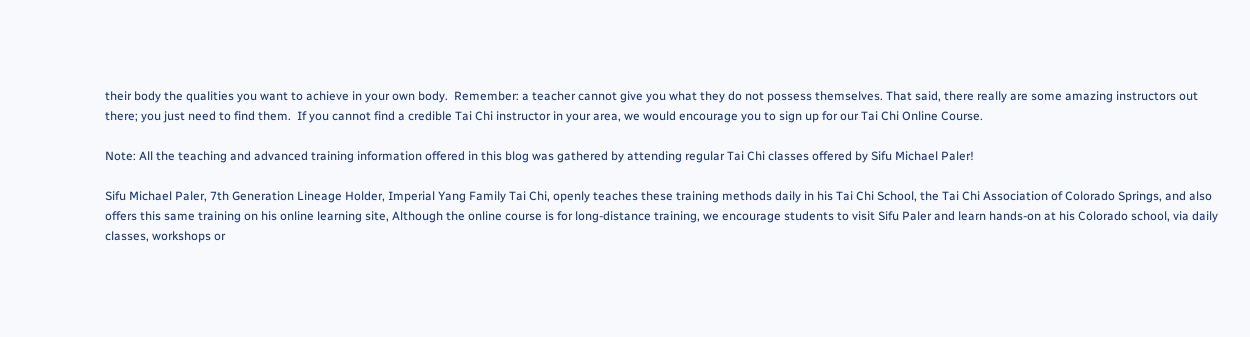their body the qualities you want to achieve in your own body.  Remember: a teacher cannot give you what they do not possess themselves. That said, there really are some amazing instructors out there; you just need to find them.  If you cannot find a credible Tai Chi instructor in your area, we would encourage you to sign up for our Tai Chi Online Course.

Note: All the teaching and advanced training information offered in this blog was gathered by attending regular Tai Chi classes offered by Sifu Michael Paler!

Sifu Michael Paler, 7th Generation Lineage Holder, Imperial Yang Family Tai Chi, openly teaches these training methods daily in his Tai Chi School, the Tai Chi Association of Colorado Springs, and also offers this same training on his online learning site, Although the online course is for long-distance training, we encourage students to visit Sifu Paler and learn hands-on at his Colorado school, via daily classes, workshops or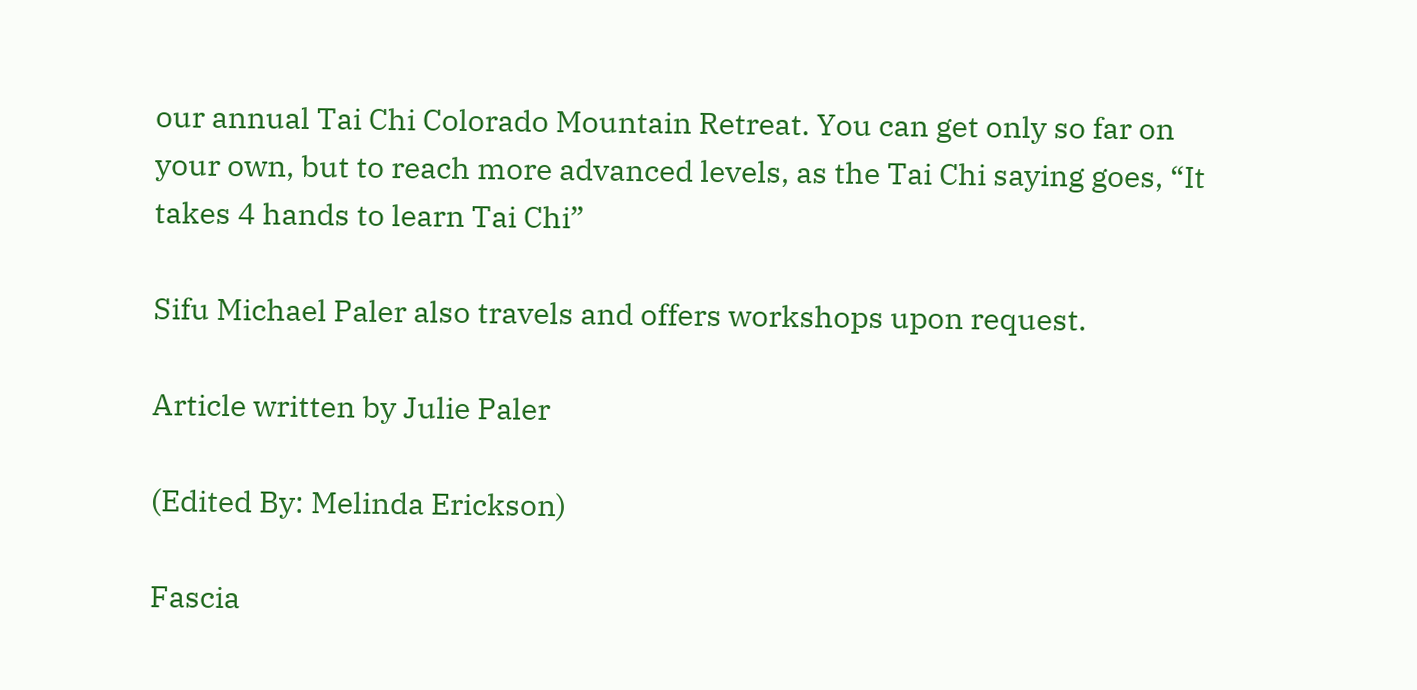our annual Tai Chi Colorado Mountain Retreat. You can get only so far on your own, but to reach more advanced levels, as the Tai Chi saying goes, “It takes 4 hands to learn Tai Chi”

Sifu Michael Paler also travels and offers workshops upon request.

Article written by Julie Paler

(Edited By: Melinda Erickson)

Fascia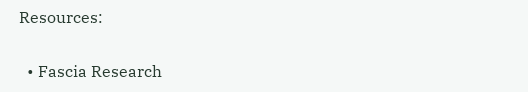Resources:

  • Fascia Research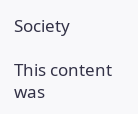Society

This content was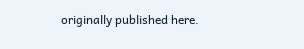originally published here.